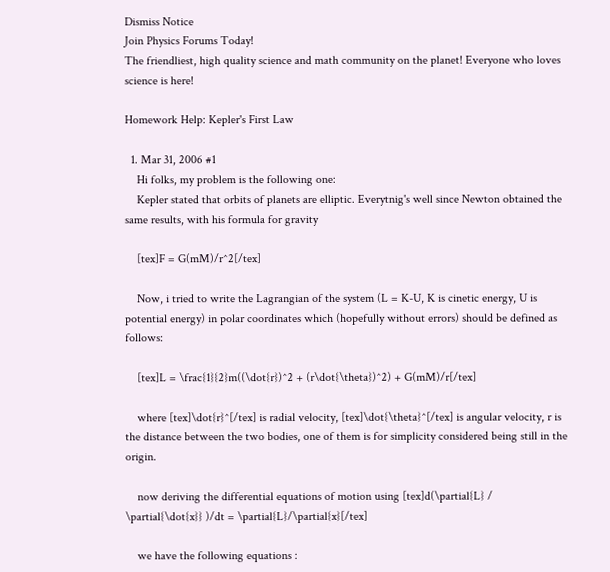Dismiss Notice
Join Physics Forums Today!
The friendliest, high quality science and math community on the planet! Everyone who loves science is here!

Homework Help: Kepler's First Law

  1. Mar 31, 2006 #1
    Hi folks, my problem is the following one:
    Kepler stated that orbits of planets are elliptic. Everytnig's well since Newton obtained the same results, with his formula for gravity

    [tex]F = G(mM)/r^2[/tex]

    Now, i tried to write the Lagrangian of the system (L = K-U, K is cinetic energy, U is potential energy) in polar coordinates which (hopefully without errors) should be defined as follows:

    [tex]L = \frac{1}{2}m((\dot{r})^2 + (r\dot{\theta})^2) + G(mM)/r[/tex]

    where [tex]\dot{r}^[/tex] is radial velocity, [tex]\dot{\theta}^[/tex] is angular velocity, r is the distance between the two bodies, one of them is for simplicity considered being still in the origin.

    now deriving the differential equations of motion using [tex]d(\partial{L} / \partial{\dot{x}} )/dt = \partial{L}/\partial{x}[/tex]

    we have the following equations :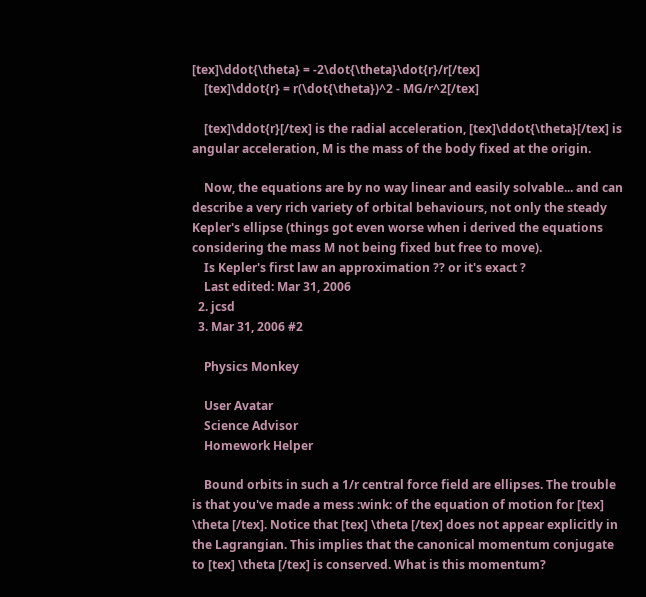[tex]\ddot{\theta} = -2\dot{\theta}\dot{r}/r[/tex]
    [tex]\ddot{r} = r(\dot{\theta})^2 - MG/r^2[/tex]

    [tex]\ddot{r}[/tex] is the radial acceleration, [tex]\ddot{\theta}[/tex] is angular acceleration, M is the mass of the body fixed at the origin.

    Now, the equations are by no way linear and easily solvable... and can describe a very rich variety of orbital behaviours, not only the steady Kepler's ellipse (things got even worse when i derived the equations considering the mass M not being fixed but free to move).
    Is Kepler's first law an approximation ?? or it's exact ?
    Last edited: Mar 31, 2006
  2. jcsd
  3. Mar 31, 2006 #2

    Physics Monkey

    User Avatar
    Science Advisor
    Homework Helper

    Bound orbits in such a 1/r central force field are ellipses. The trouble is that you've made a mess :wink: of the equation of motion for [tex] \theta [/tex]. Notice that [tex] \theta [/tex] does not appear explicitly in the Lagrangian. This implies that the canonical momentum conjugate to [tex] \theta [/tex] is conserved. What is this momentum?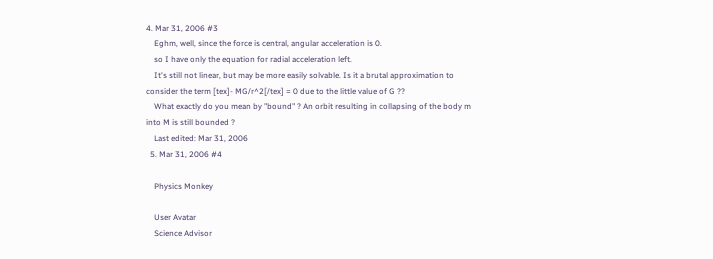4. Mar 31, 2006 #3
    Eghm, well, since the force is central, angular acceleration is 0.
    so I have only the equation for radial acceleration left.
    It's still not linear, but may be more easily solvable. Is it a brutal approximation to consider the term [tex]- MG/r^2[/tex] = 0 due to the little value of G ??
    What exactly do you mean by "bound" ? An orbit resulting in collapsing of the body m into M is still bounded ?
    Last edited: Mar 31, 2006
  5. Mar 31, 2006 #4

    Physics Monkey

    User Avatar
    Science Advisor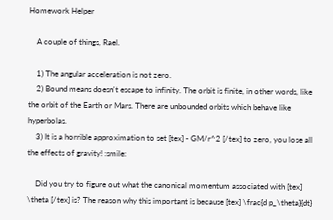Homework Helper

    A couple of things, Rael.

    1) The angular acceleration is not zero.
    2) Bound means doesn't escape to infinity. The orbit is finite, in other words, like the orbit of the Earth or Mars. There are unbounded orbits which behave like hyperbolas.
    3) It is a horrible approximation to set [tex] - GM/r^2 [/tex] to zero, you lose all the effects of gravity! :smile:

    Did you try to figure out what the canonical momentum associated with [tex] \theta [/tex] is? The reason why this important is because [tex] \frac{d p_\theta}{dt}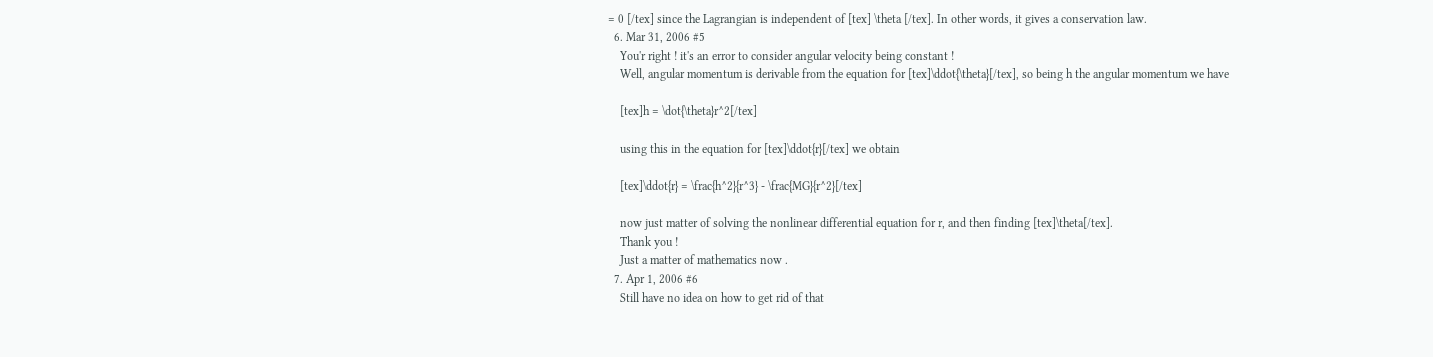= 0 [/tex] since the Lagrangian is independent of [tex] \theta [/tex]. In other words, it gives a conservation law.
  6. Mar 31, 2006 #5
    You'r right ! it's an error to consider angular velocity being constant !
    Well, angular momentum is derivable from the equation for [tex]\ddot{\theta}[/tex], so being h the angular momentum we have

    [tex]h = \dot{\theta}r^2[/tex]

    using this in the equation for [tex]\ddot{r}[/tex] we obtain

    [tex]\ddot{r} = \frac{h^2}{r^3} - \frac{MG}{r^2}[/tex]

    now just matter of solving the nonlinear differential equation for r, and then finding [tex]\theta[/tex].
    Thank you !
    Just a matter of mathematics now .
  7. Apr 1, 2006 #6
    Still have no idea on how to get rid of that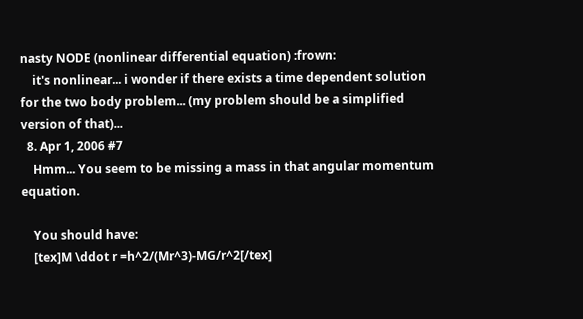nasty NODE (nonlinear differential equation) :frown:
    it's nonlinear... i wonder if there exists a time dependent solution for the two body problem... (my problem should be a simplified version of that)...
  8. Apr 1, 2006 #7
    Hmm... You seem to be missing a mass in that angular momentum equation.

    You should have:
    [tex]M \ddot r =h^2/(Mr^3)-MG/r^2[/tex]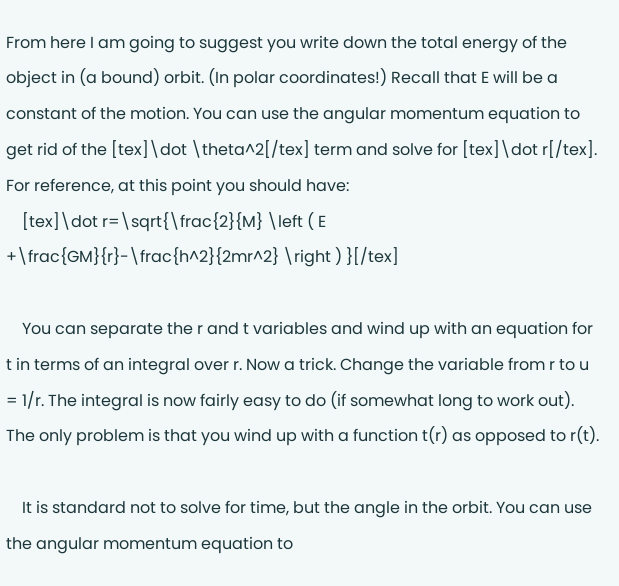From here I am going to suggest you write down the total energy of the object in (a bound) orbit. (In polar coordinates!) Recall that E will be a constant of the motion. You can use the angular momentum equation to get rid of the [tex]\dot \theta^2[/tex] term and solve for [tex]\dot r[/tex]. For reference, at this point you should have:
    [tex]\dot r=\sqrt{\frac{2}{M} \left ( E +\frac{GM}{r}-\frac{h^2}{2mr^2} \right ) }[/tex]

    You can separate the r and t variables and wind up with an equation for t in terms of an integral over r. Now a trick. Change the variable from r to u = 1/r. The integral is now fairly easy to do (if somewhat long to work out). The only problem is that you wind up with a function t(r) as opposed to r(t).

    It is standard not to solve for time, but the angle in the orbit. You can use the angular momentum equation to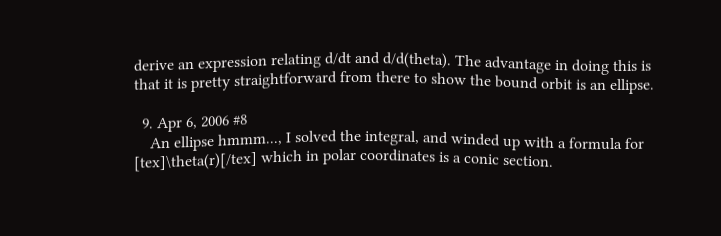derive an expression relating d/dt and d/d(theta). The advantage in doing this is that it is pretty straightforward from there to show the bound orbit is an ellipse.

  9. Apr 6, 2006 #8
    An ellipse hmmm..., I solved the integral, and winded up with a formula for [tex]\theta(r)[/tex] which in polar coordinates is a conic section.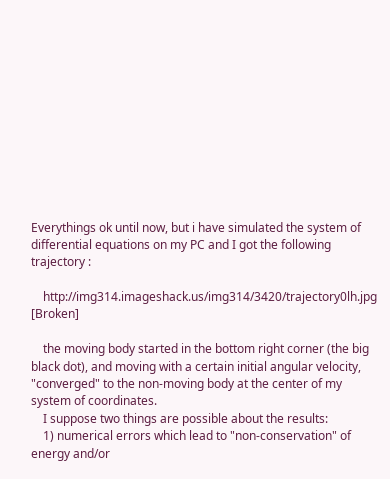Everythings ok until now, but i have simulated the system of differential equations on my PC and I got the following trajectory :

    http://img314.imageshack.us/img314/3420/trajectory0lh.jpg [Broken]

    the moving body started in the bottom right corner (the big black dot), and moving with a certain initial angular velocity, "converged" to the non-moving body at the center of my system of coordinates.
    I suppose two things are possible about the results:
    1) numerical errors which lead to "non-conservation" of energy and/or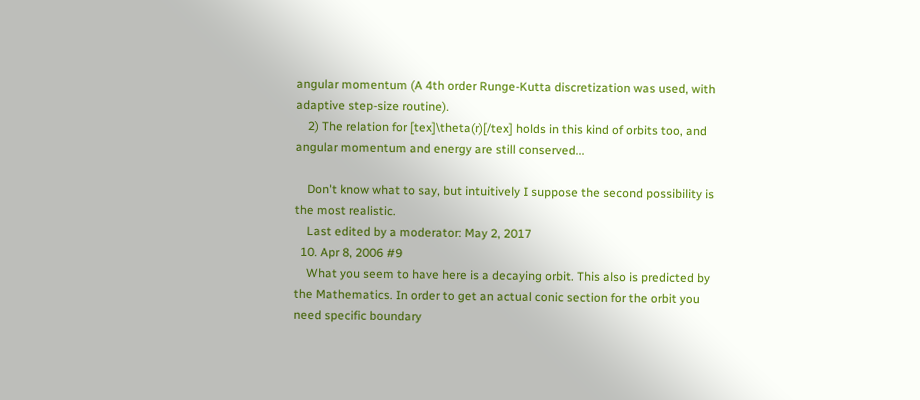angular momentum (A 4th order Runge-Kutta discretization was used, with adaptive step-size routine).
    2) The relation for [tex]\theta(r)[/tex] holds in this kind of orbits too, and angular momentum and energy are still conserved...

    Don't know what to say, but intuitively I suppose the second possibility is the most realistic.
    Last edited by a moderator: May 2, 2017
  10. Apr 8, 2006 #9
    What you seem to have here is a decaying orbit. This also is predicted by the Mathematics. In order to get an actual conic section for the orbit you need specific boundary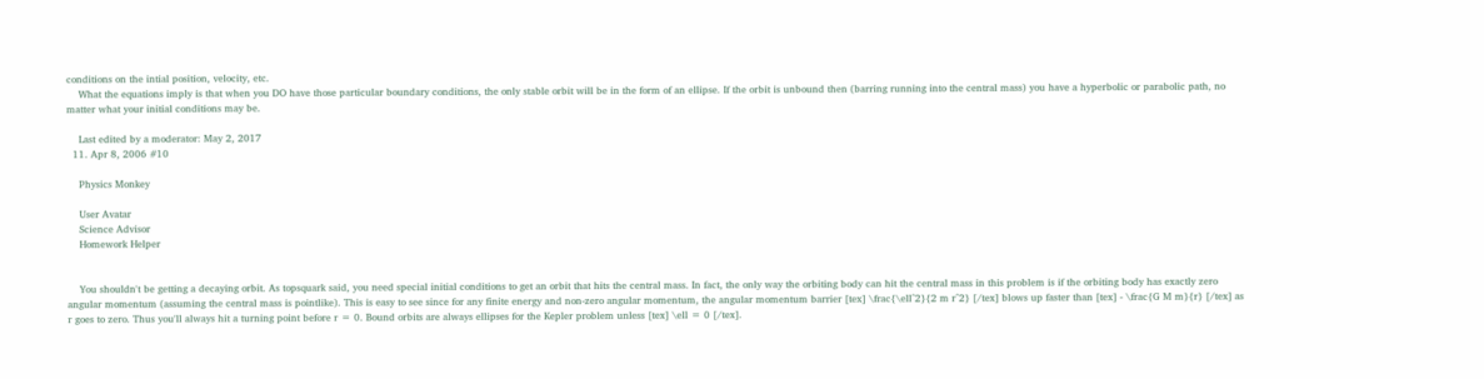conditions on the intial position, velocity, etc.
    What the equations imply is that when you DO have those particular boundary conditions, the only stable orbit will be in the form of an ellipse. If the orbit is unbound then (barring running into the central mass) you have a hyperbolic or parabolic path, no matter what your initial conditions may be.

    Last edited by a moderator: May 2, 2017
  11. Apr 8, 2006 #10

    Physics Monkey

    User Avatar
    Science Advisor
    Homework Helper


    You shouldn't be getting a decaying orbit. As topsquark said, you need special initial conditions to get an orbit that hits the central mass. In fact, the only way the orbiting body can hit the central mass in this problem is if the orbiting body has exactly zero angular momentum (assuming the central mass is pointlike). This is easy to see since for any finite energy and non-zero angular momentum, the angular momentum barrier [tex] \frac{\ell^2}{2 m r^2} [/tex] blows up faster than [tex] - \frac{G M m}{r} [/tex] as r goes to zero. Thus you'll always hit a turning point before r = 0. Bound orbits are always ellipses for the Kepler problem unless [tex] \ell = 0 [/tex].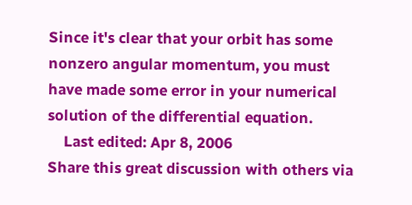Since it's clear that your orbit has some nonzero angular momentum, you must have made some error in your numerical solution of the differential equation.
    Last edited: Apr 8, 2006
Share this great discussion with others via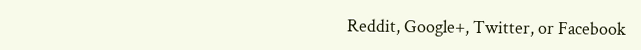Reddit, Google+, Twitter, or Facebook